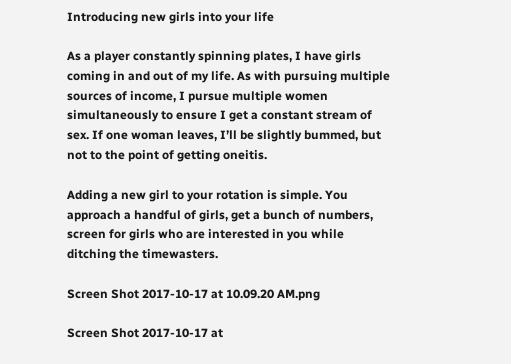Introducing new girls into your life

As a player constantly spinning plates, I have girls coming in and out of my life. As with pursuing multiple sources of income, I pursue multiple women simultaneously to ensure I get a constant stream of sex. If one woman leaves, I’ll be slightly bummed, but not to the point of getting oneitis.

Adding a new girl to your rotation is simple. You approach a handful of girls, get a bunch of numbers, screen for girls who are interested in you while ditching the timewasters.

Screen Shot 2017-10-17 at 10.09.20 AM.png

Screen Shot 2017-10-17 at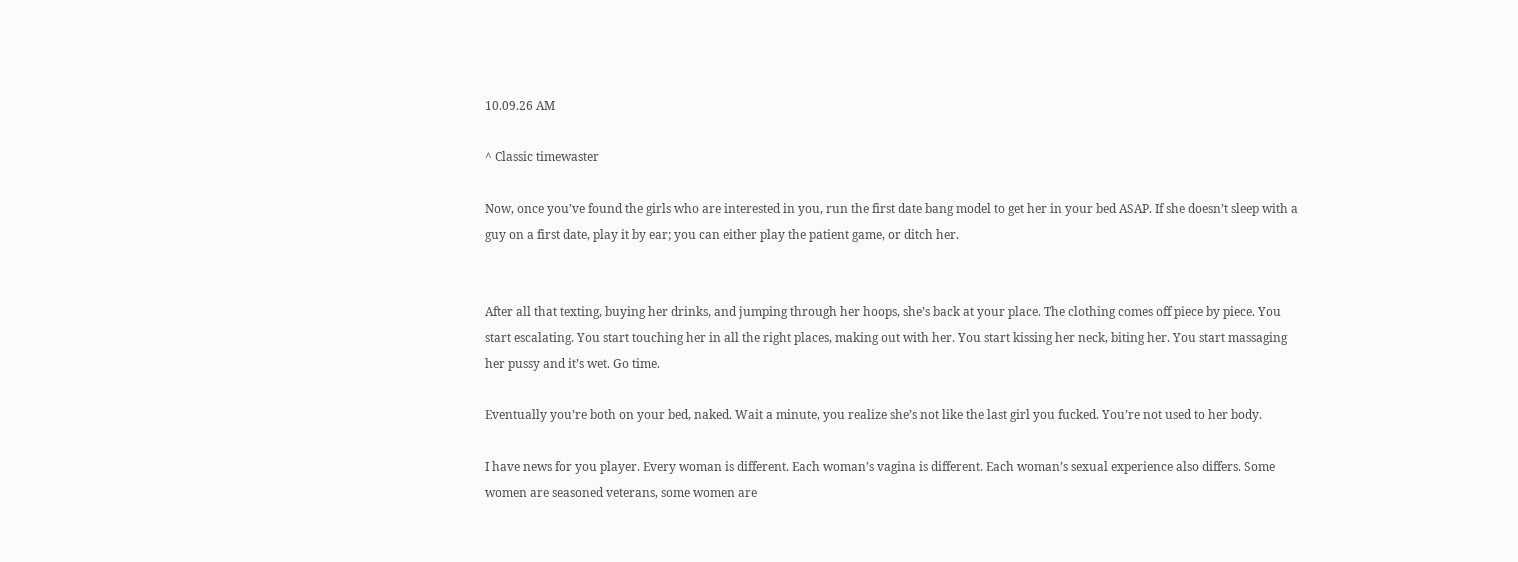10.09.26 AM

^ Classic timewaster

Now, once you’ve found the girls who are interested in you, run the first date bang model to get her in your bed ASAP. If she doesn’t sleep with a guy on a first date, play it by ear; you can either play the patient game, or ditch her.


After all that texting, buying her drinks, and jumping through her hoops, she’s back at your place. The clothing comes off piece by piece. You start escalating. You start touching her in all the right places, making out with her. You start kissing her neck, biting her. You start massaging her pussy and it’s wet. Go time.

Eventually you’re both on your bed, naked. Wait a minute, you realize she’s not like the last girl you fucked. You’re not used to her body.

I have news for you player. Every woman is different. Each woman’s vagina is different. Each woman’s sexual experience also differs. Some women are seasoned veterans, some women are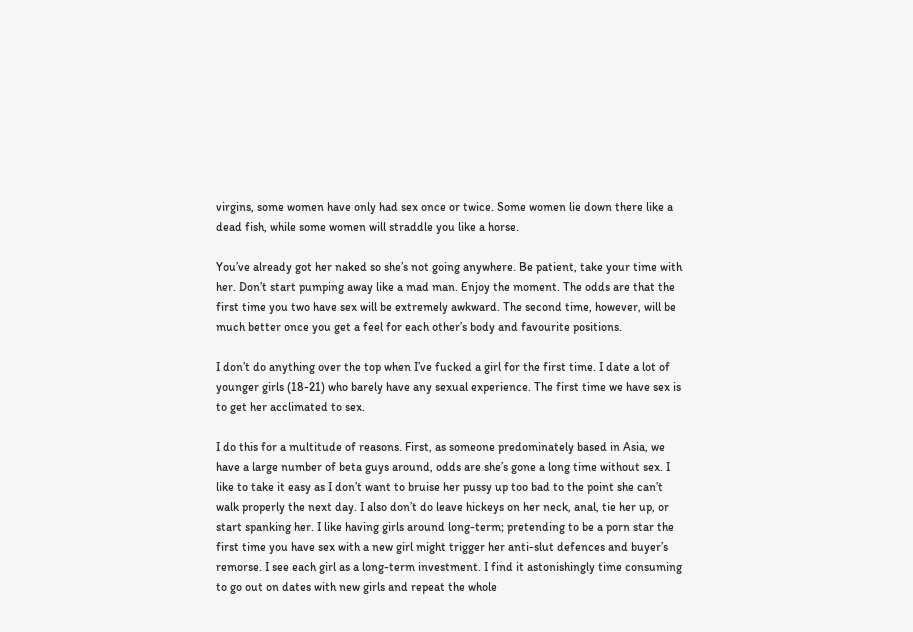virgins, some women have only had sex once or twice. Some women lie down there like a dead fish, while some women will straddle you like a horse.

You’ve already got her naked so she’s not going anywhere. Be patient, take your time with her. Don’t start pumping away like a mad man. Enjoy the moment. The odds are that the first time you two have sex will be extremely awkward. The second time, however, will be much better once you get a feel for each other’s body and favourite positions.

I don’t do anything over the top when I’ve fucked a girl for the first time. I date a lot of younger girls (18-21) who barely have any sexual experience. The first time we have sex is to get her acclimated to sex.

I do this for a multitude of reasons. First, as someone predominately based in Asia, we have a large number of beta guys around, odds are she’s gone a long time without sex. I like to take it easy as I don’t want to bruise her pussy up too bad to the point she can’t walk properly the next day. I also don’t do leave hickeys on her neck, anal, tie her up, or start spanking her. I like having girls around long-term; pretending to be a porn star the first time you have sex with a new girl might trigger her anti-slut defences and buyer’s remorse. I see each girl as a long-term investment. I find it astonishingly time consuming to go out on dates with new girls and repeat the whole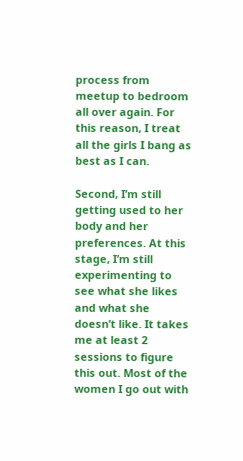process from meetup to bedroom all over again. For this reason, I treat all the girls I bang as best as I can.

Second, I’m still getting used to her body and her preferences. At this stage, I’m still experimenting to see what she likes and what she doesn’t like. It takes me at least 2 sessions to figure this out. Most of the women I go out with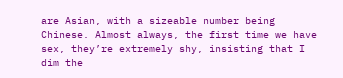are Asian, with a sizeable number being Chinese. Almost always, the first time we have sex, they’re extremely shy, insisting that I dim the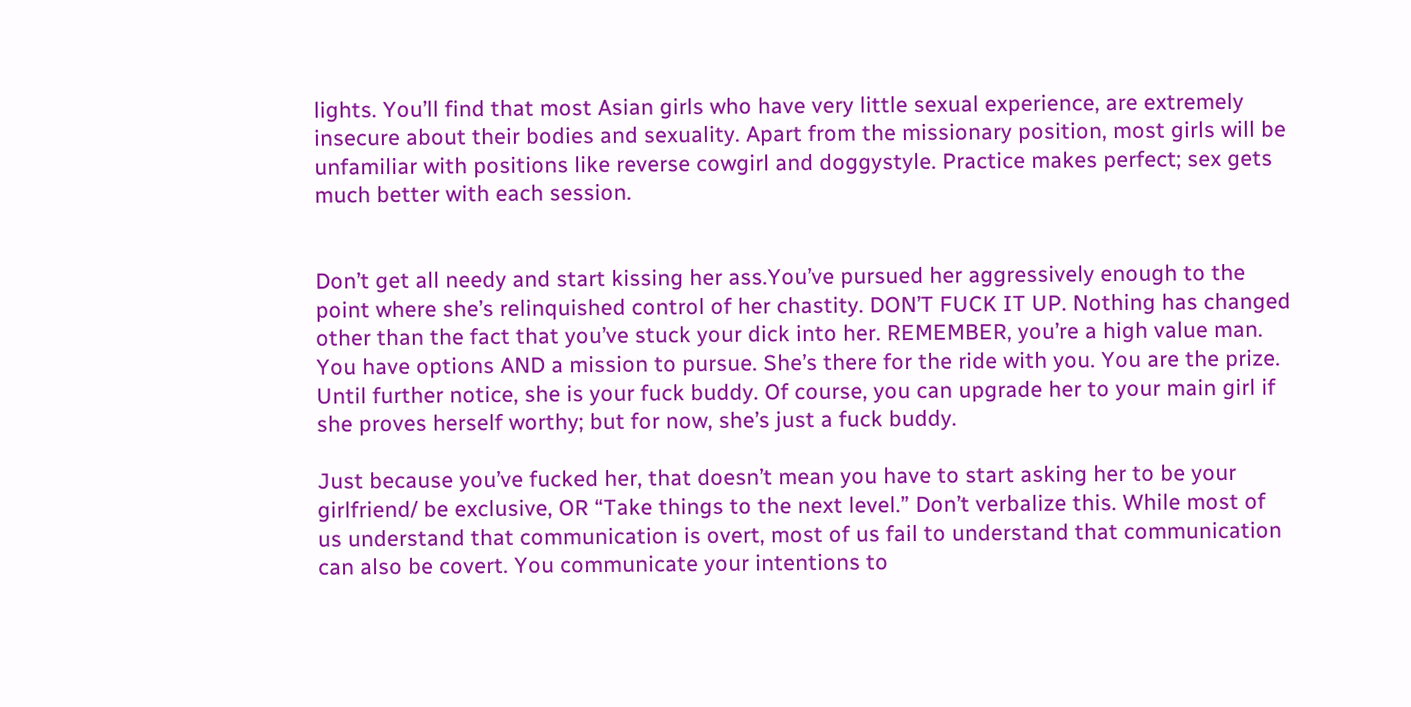lights. You’ll find that most Asian girls who have very little sexual experience, are extremely insecure about their bodies and sexuality. Apart from the missionary position, most girls will be unfamiliar with positions like reverse cowgirl and doggystyle. Practice makes perfect; sex gets much better with each session.


Don’t get all needy and start kissing her ass.You’ve pursued her aggressively enough to the point where she’s relinquished control of her chastity. DON’T FUCK IT UP. Nothing has changed other than the fact that you’ve stuck your dick into her. REMEMBER, you’re a high value man. You have options AND a mission to pursue. She’s there for the ride with you. You are the prize. Until further notice, she is your fuck buddy. Of course, you can upgrade her to your main girl if she proves herself worthy; but for now, she’s just a fuck buddy.

Just because you’ve fucked her, that doesn’t mean you have to start asking her to be your girlfriend/ be exclusive, OR “Take things to the next level.” Don’t verbalize this. While most of us understand that communication is overt, most of us fail to understand that communication can also be covert. You communicate your intentions to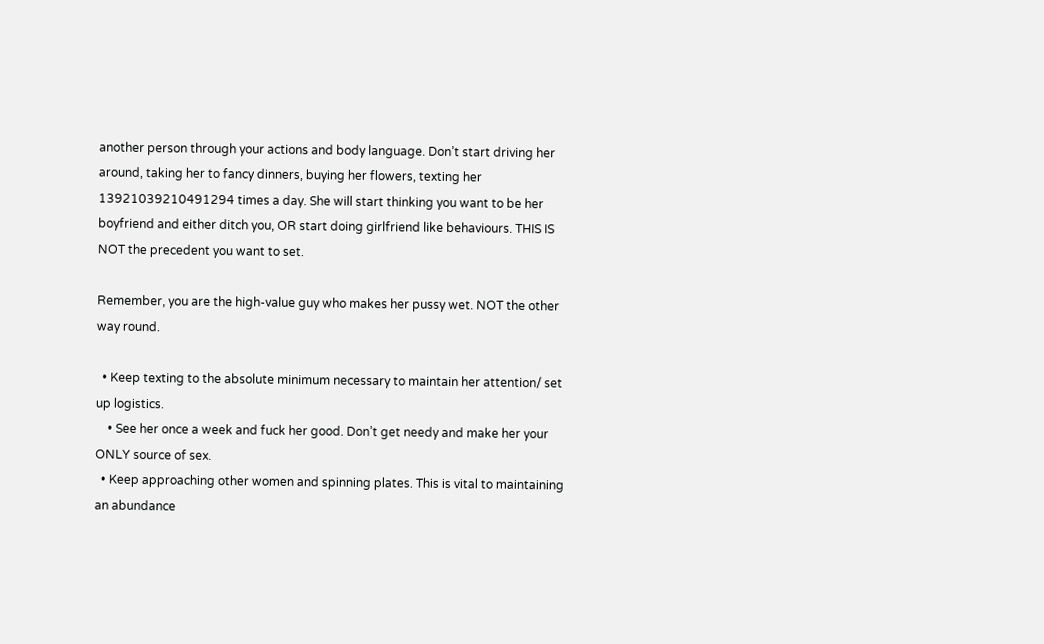another person through your actions and body language. Don’t start driving her around, taking her to fancy dinners, buying her flowers, texting her 13921039210491294 times a day. She will start thinking you want to be her boyfriend and either ditch you, OR start doing girlfriend like behaviours. THIS IS NOT the precedent you want to set.

Remember, you are the high-value guy who makes her pussy wet. NOT the other way round.

  • Keep texting to the absolute minimum necessary to maintain her attention/ set up logistics.
    • See her once a week and fuck her good. Don’t get needy and make her your ONLY source of sex.
  • Keep approaching other women and spinning plates. This is vital to maintaining an abundance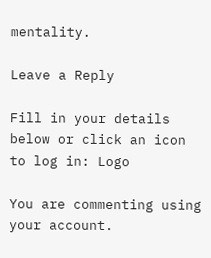mentality.

Leave a Reply

Fill in your details below or click an icon to log in: Logo

You are commenting using your account.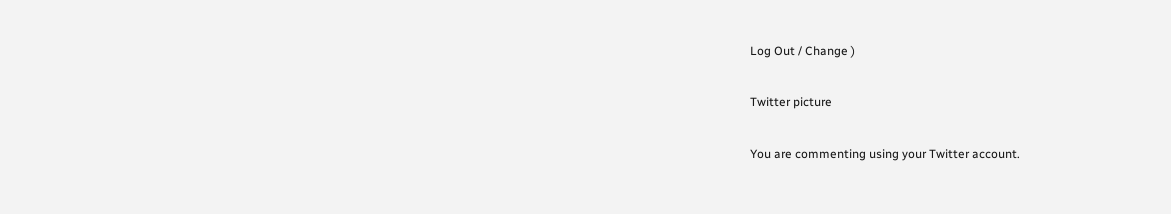Log Out / Change )

Twitter picture

You are commenting using your Twitter account.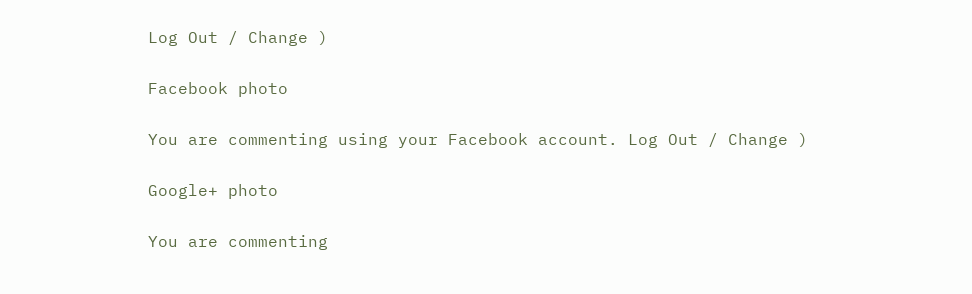Log Out / Change )

Facebook photo

You are commenting using your Facebook account. Log Out / Change )

Google+ photo

You are commenting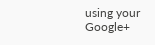using your Google+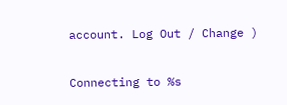account. Log Out / Change )

Connecting to %s